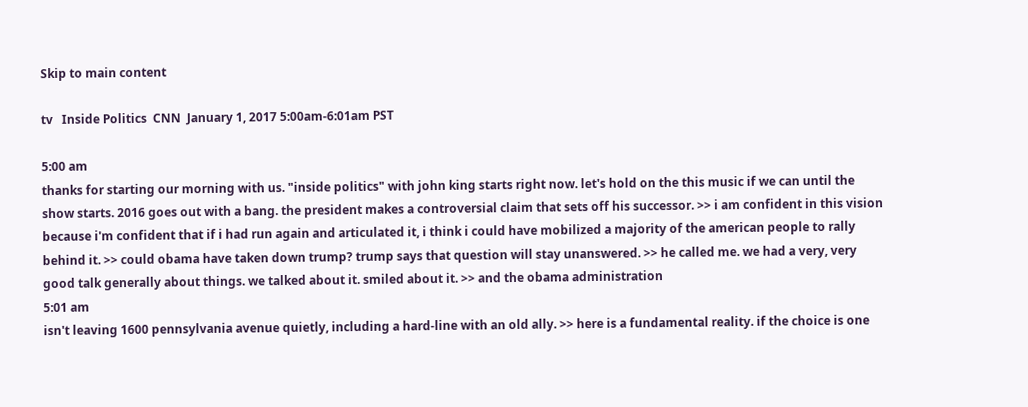Skip to main content

tv   Inside Politics  CNN  January 1, 2017 5:00am-6:01am PST

5:00 am
thanks for starting our morning with us. "inside politics" with john king starts right now. let's hold on the this music if we can until the show starts. 2016 goes out with a bang. the president makes a controversial claim that sets off his successor. >> i am confident in this vision because i'm confident that if i had run again and articulated it, i think i could have mobilized a majority of the american people to rally behind it. >> could obama have taken down trump? trump says that question will stay unanswered. >> he called me. we had a very, very good talk generally about things. we talked about it. smiled about it. >> and the obama administration
5:01 am
isn't leaving 1600 pennsylvania avenue quietly, including a hard-line with an old ally. >> here is a fundamental reality. if the choice is one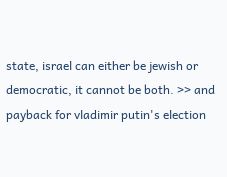state, israel can either be jewish or democratic, it cannot be both. >> and payback for vladimir putin's election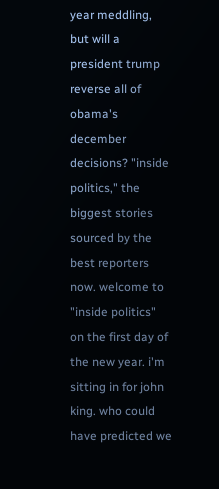year meddling, but will a president trump reverse all of obama's december decisions? "inside politics," the biggest stories sourced by the best reporters now. welcome to "inside politics" on the first day of the new year. i'm sitting in for john king. who could have predicted we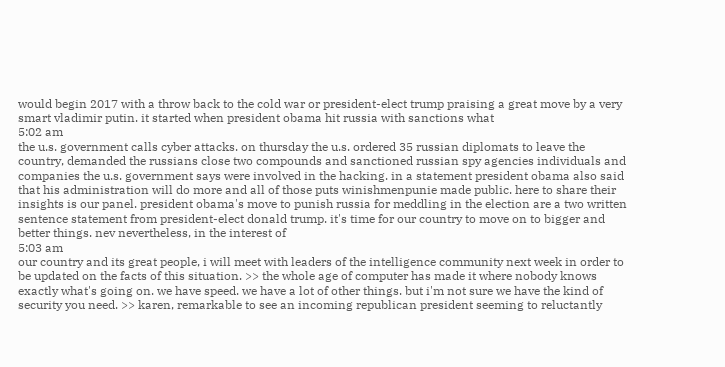would begin 2017 with a throw back to the cold war or president-elect trump praising a great move by a very smart vladimir putin. it started when president obama hit russia with sanctions what
5:02 am
the u.s. government calls cyber attacks. on thursday the u.s. ordered 35 russian diplomats to leave the country, demanded the russians close two compounds and sanctioned russian spy agencies individuals and companies the u.s. government says were involved in the hacking. in a statement president obama also said that his administration will do more and all of those puts winishmenpunie made public. here to share their insights is our panel. president obama's move to punish russia for meddling in the election are a two written sentence statement from president-elect donald trump. it's time for our country to move on to bigger and better things. nev nevertheless, in the interest of
5:03 am
our country and its great people, i will meet with leaders of the intelligence community next week in order to be updated on the facts of this situation. >> the whole age of computer has made it where nobody knows exactly what's going on. we have speed. we have a lot of other things. but i'm not sure we have the kind of security you need. >> karen, remarkable to see an incoming republican president seeming to reluctantly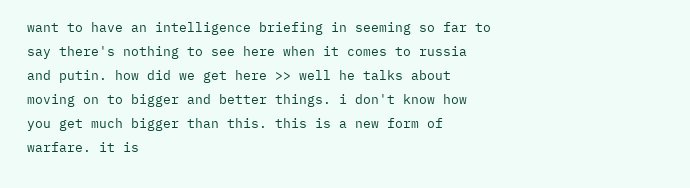want to have an intelligence briefing in seeming so far to say there's nothing to see here when it comes to russia and putin. how did we get here >> well he talks about moving on to bigger and better things. i don't know how you get much bigger than this. this is a new form of warfare. it is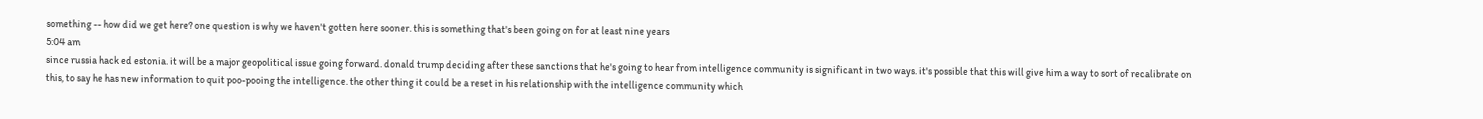something -- how did we get here? one question is why we haven't gotten here sooner. this is something that's been going on for at least nine years
5:04 am
since russia hack ed estonia. it will be a major geopolitical issue going forward. donald trump deciding after these sanctions that he's going to hear from intelligence community is significant in two ways. it's possible that this will give him a way to sort of recalibrate on this, to say he has new information to quit poo-pooing the intelligence. the other thing it could be a reset in his relationship with the intelligence community which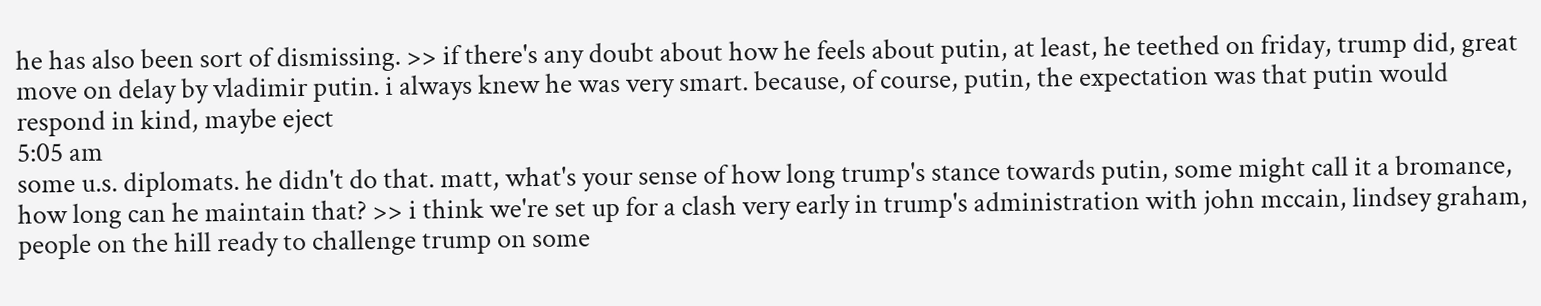he has also been sort of dismissing. >> if there's any doubt about how he feels about putin, at least, he teethed on friday, trump did, great move on delay by vladimir putin. i always knew he was very smart. because, of course, putin, the expectation was that putin would respond in kind, maybe eject
5:05 am
some u.s. diplomats. he didn't do that. matt, what's your sense of how long trump's stance towards putin, some might call it a bromance, how long can he maintain that? >> i think we're set up for a clash very early in trump's administration with john mccain, lindsey graham, people on the hill ready to challenge trump on some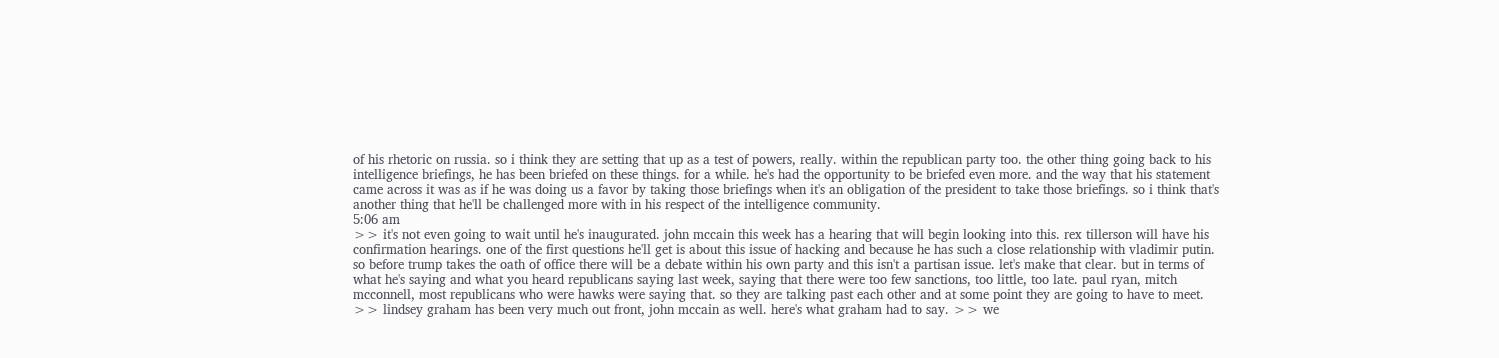of his rhetoric on russia. so i think they are setting that up as a test of powers, really. within the republican party too. the other thing going back to his intelligence briefings, he has been briefed on these things. for a while. he's had the opportunity to be briefed even more. and the way that his statement came across it was as if he was doing us a favor by taking those briefings when it's an obligation of the president to take those briefings. so i think that's another thing that he'll be challenged more with in his respect of the intelligence community.
5:06 am
>> it's not even going to wait until he's inaugurated. john mccain this week has a hearing that will begin looking into this. rex tillerson will have his confirmation hearings. one of the first questions he'll get is about this issue of hacking and because he has such a close relationship with vladimir putin. so before trump takes the oath of office there will be a debate within his own party and this isn't a partisan issue. let's make that clear. but in terms of what he's saying and what you heard republicans saying last week, saying that there were too few sanctions, too little, too late. paul ryan, mitch mcconnell, most republicans who were hawks were saying that. so they are talking past each other and at some point they are going to have to meet. >> lindsey graham has been very much out front, john mccain as well. here's what graham had to say. >> we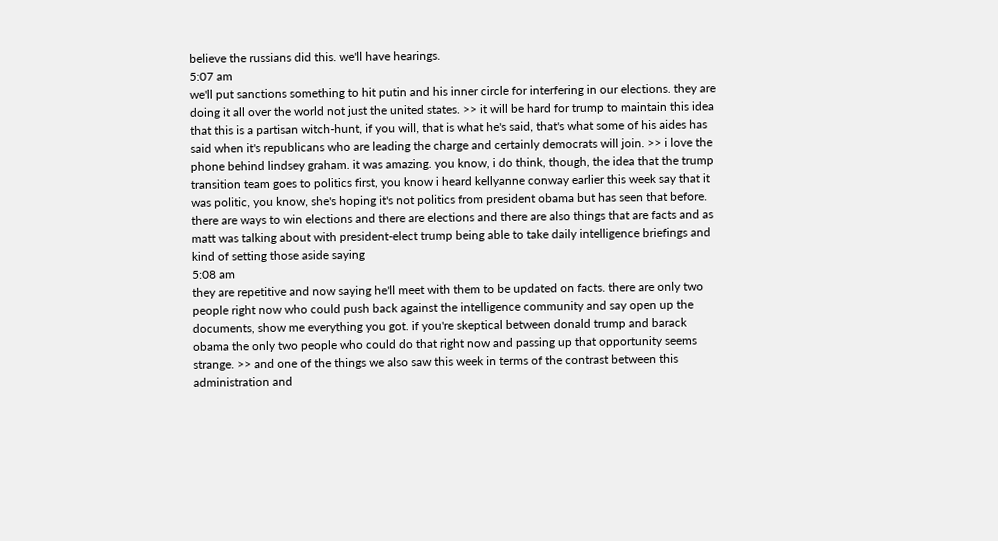believe the russians did this. we'll have hearings.
5:07 am
we'll put sanctions something to hit putin and his inner circle for interfering in our elections. they are doing it all over the world not just the united states. >> it will be hard for trump to maintain this idea that this is a partisan witch-hunt, if you will, that is what he's said, that's what some of his aides has said when it's republicans who are leading the charge and certainly democrats will join. >> i love the phone behind lindsey graham. it was amazing. you know, i do think, though, the idea that the trump transition team goes to politics first, you know i heard kellyanne conway earlier this week say that it was politic, you know, she's hoping it's not politics from president obama but has seen that before. there are ways to win elections and there are elections and there are also things that are facts and as matt was talking about with president-elect trump being able to take daily intelligence briefings and kind of setting those aside saying
5:08 am
they are repetitive and now saying he'll meet with them to be updated on facts. there are only two people right now who could push back against the intelligence community and say open up the documents, show me everything you got. if you're skeptical between donald trump and barack obama the only two people who could do that right now and passing up that opportunity seems strange. >> and one of the things we also saw this week in terms of the contrast between this administration and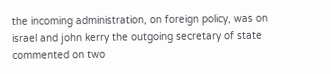the incoming administration, on foreign policy, was on israel and john kerry the outgoing secretary of state commented on two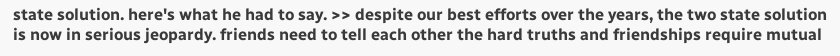state solution. here's what he had to say. >> despite our best efforts over the years, the two state solution is now in serious jeopardy. friends need to tell each other the hard truths and friendships require mutual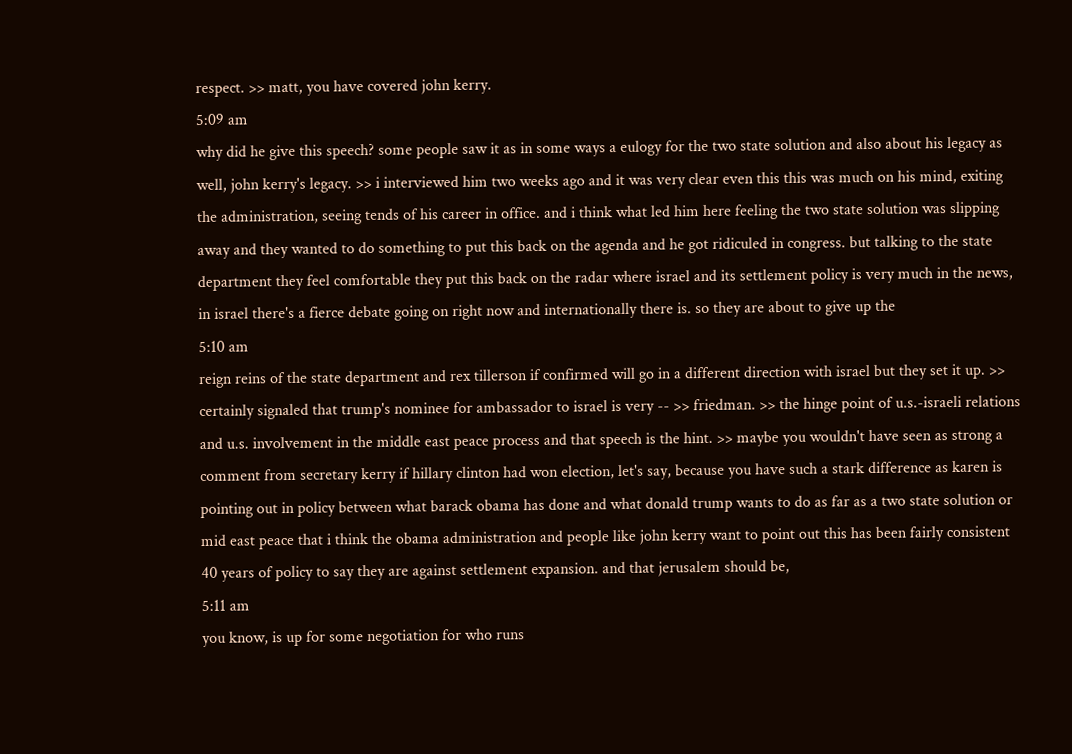respect. >> matt, you have covered john kerry.
5:09 am
why did he give this speech? some people saw it as in some ways a eulogy for the two state solution and also about his legacy as well, john kerry's legacy. >> i interviewed him two weeks ago and it was very clear even this this was much on his mind, exiting the administration, seeing tends of his career in office. and i think what led him here feeling the two state solution was slipping away and they wanted to do something to put this back on the agenda and he got ridiculed in congress. but talking to the state department they feel comfortable they put this back on the radar where israel and its settlement policy is very much in the news, in israel there's a fierce debate going on right now and internationally there is. so they are about to give up the
5:10 am
reign reins of the state department and rex tillerson if confirmed will go in a different direction with israel but they set it up. >> certainly signaled that trump's nominee for ambassador to israel is very -- >> friedman. >> the hinge point of u.s.-israeli relations and u.s. involvement in the middle east peace process and that speech is the hint. >> maybe you wouldn't have seen as strong a comment from secretary kerry if hillary clinton had won election, let's say, because you have such a stark difference as karen is pointing out in policy between what barack obama has done and what donald trump wants to do as far as a two state solution or mid east peace that i think the obama administration and people like john kerry want to point out this has been fairly consistent 40 years of policy to say they are against settlement expansion. and that jerusalem should be,
5:11 am
you know, is up for some negotiation for who runs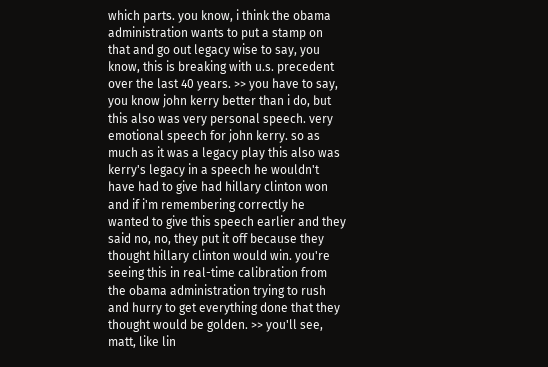which parts. you know, i think the obama administration wants to put a stamp on that and go out legacy wise to say, you know, this is breaking with u.s. precedent over the last 40 years. >> you have to say, you know john kerry better than i do, but this also was very personal speech. very emotional speech for john kerry. so as much as it was a legacy play this also was kerry's legacy in a speech he wouldn't have had to give had hillary clinton won and if i'm remembering correctly he wanted to give this speech earlier and they said no, no, they put it off because they thought hillary clinton would win. you're seeing this in real-time calibration from the obama administration trying to rush and hurry to get everything done that they thought would be golden. >> you'll see, matt, like lin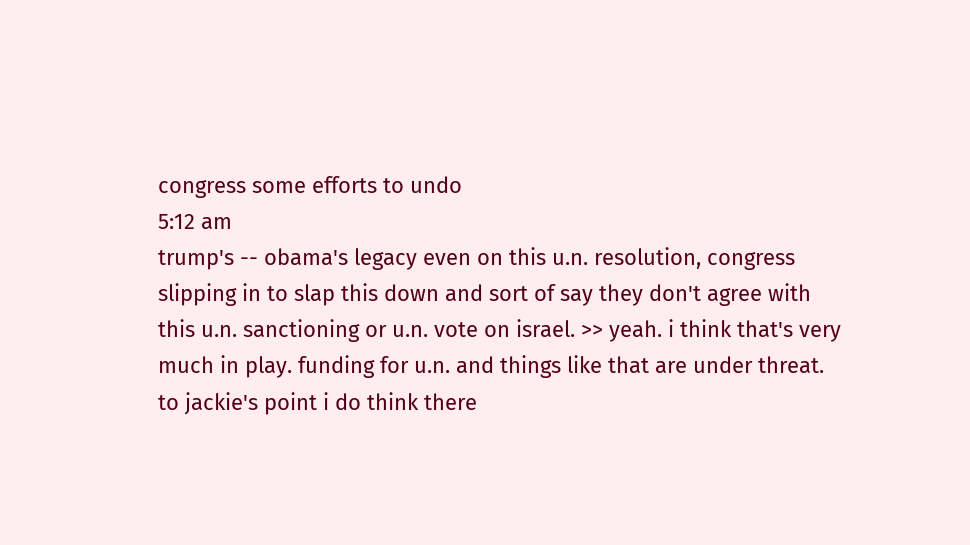congress some efforts to undo
5:12 am
trump's -- obama's legacy even on this u.n. resolution, congress slipping in to slap this down and sort of say they don't agree with this u.n. sanctioning or u.n. vote on israel. >> yeah. i think that's very much in play. funding for u.n. and things like that are under threat. to jackie's point i do think there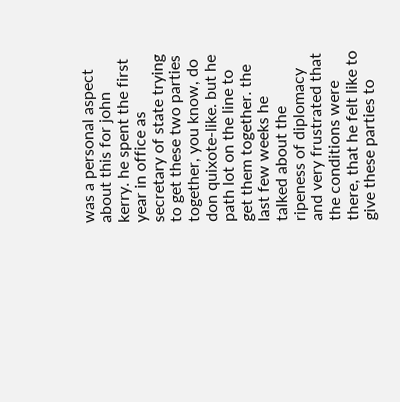was a personal aspect about this for john kerry. he spent the first year in office as secretary of state trying to get these two parties together, you know, do don quixote-like. but he path lot on the line to get them together. the last few weeks he talked about the ripeness of diplomacy and very frustrated that the conditions were there, that he felt like to give these parties to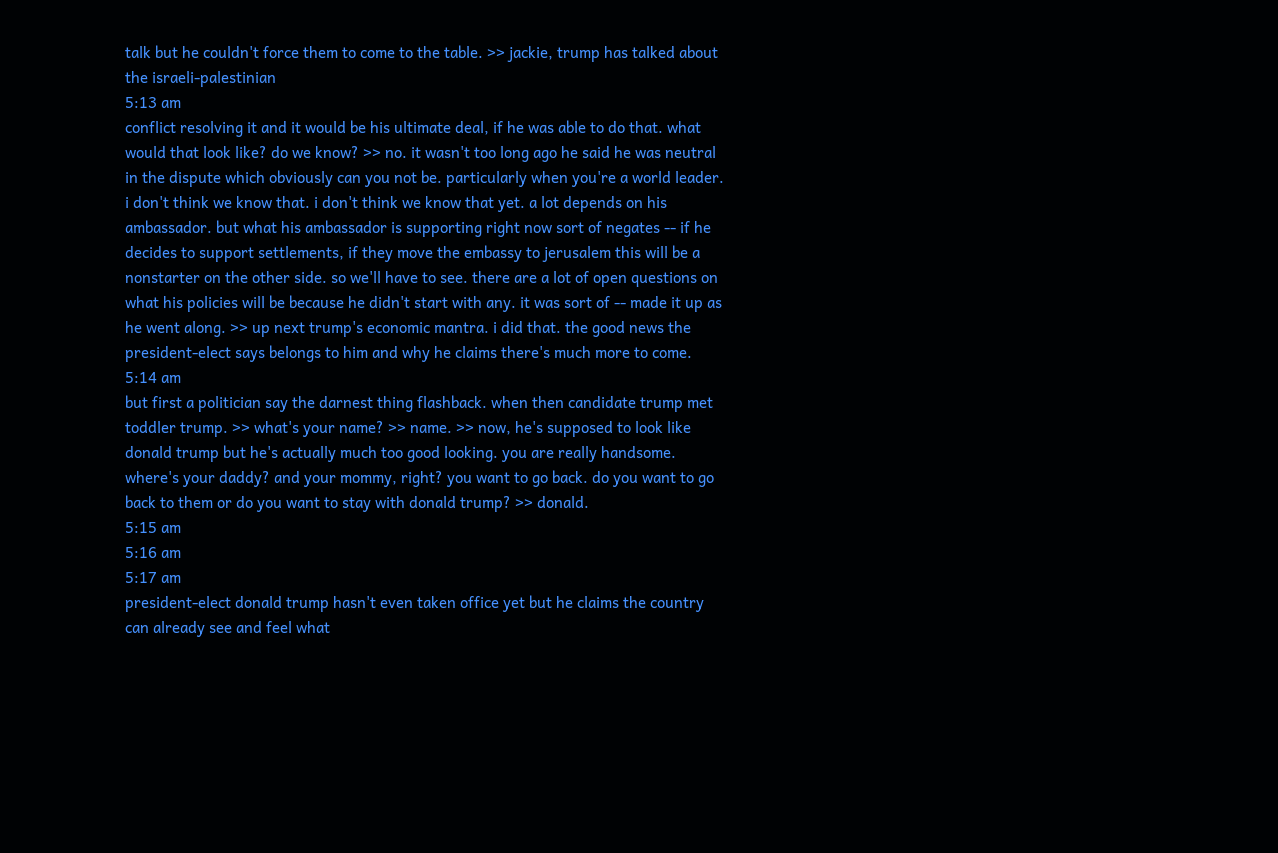talk but he couldn't force them to come to the table. >> jackie, trump has talked about the israeli-palestinian
5:13 am
conflict resolving it and it would be his ultimate deal, if he was able to do that. what would that look like? do we know? >> no. it wasn't too long ago he said he was neutral in the dispute which obviously can you not be. particularly when you're a world leader. i don't think we know that. i don't think we know that yet. a lot depends on his ambassador. but what his ambassador is supporting right now sort of negates -- if he decides to support settlements, if they move the embassy to jerusalem this will be a nonstarter on the other side. so we'll have to see. there are a lot of open questions on what his policies will be because he didn't start with any. it was sort of -- made it up as he went along. >> up next trump's economic mantra. i did that. the good news the president-elect says belongs to him and why he claims there's much more to come.
5:14 am
but first a politician say the darnest thing flashback. when then candidate trump met toddler trump. >> what's your name? >> name. >> now, he's supposed to look like donald trump but he's actually much too good looking. you are really handsome. where's your daddy? and your mommy, right? you want to go back. do you want to go back to them or do you want to stay with donald trump? >> donald.
5:15 am
5:16 am
5:17 am
president-elect donald trump hasn't even taken office yet but he claims the country can already see and feel what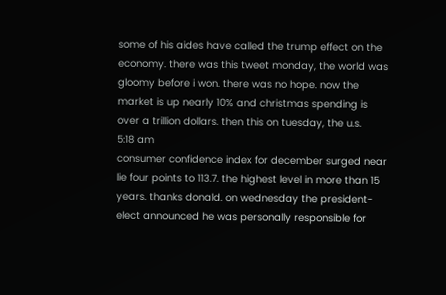some of his aides have called the trump effect on the economy. there was this tweet monday, the world was gloomy before i won. there was no hope. now the market is up nearly 10% and christmas spending is over a trillion dollars. then this on tuesday, the u.s.
5:18 am
consumer confidence index for december surged near lie four points to 113.7. the highest level in more than 15 years. thanks donald. on wednesday the president-elect announced he was personally responsible for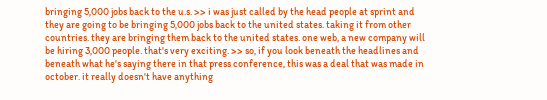bringing 5,000 jobs back to the u.s. >> i was just called by the head people at sprint and they are going to be bringing 5,000 jobs back to the united states. taking it from other countries. they are bringing them back to the united states. one web, a new company will be hiring 3,000 people. that's very exciting. >> so, if you look beneath the headlines and beneath what he's saying there in that press conference, this was a deal that was made in october. it really doesn't have anything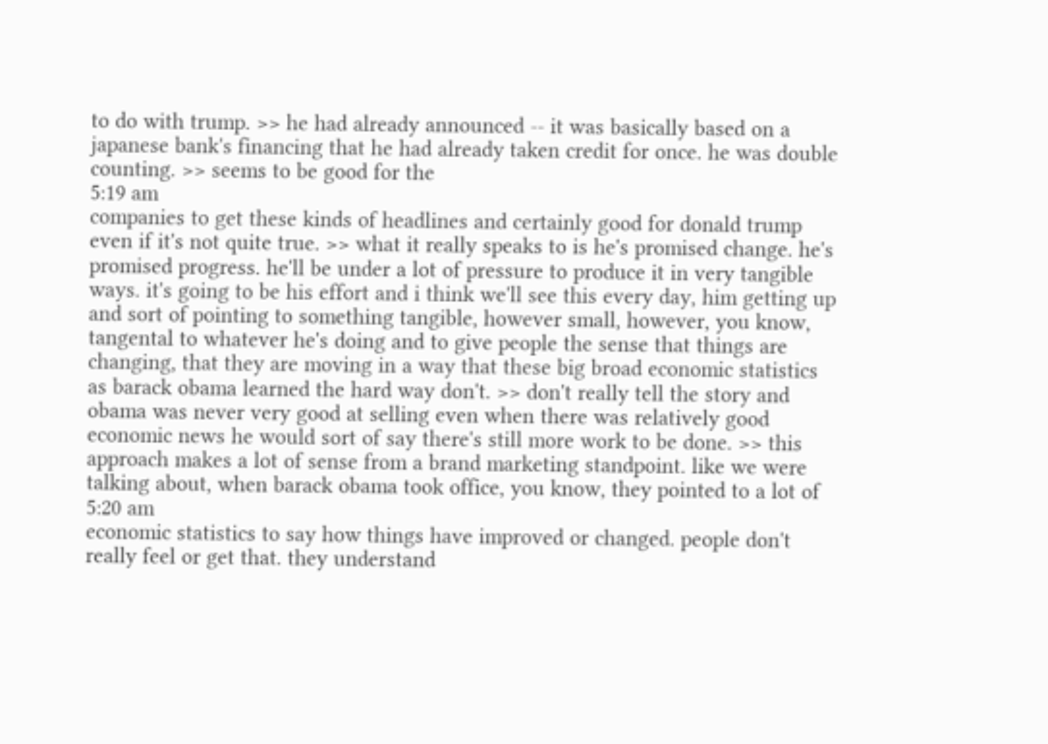to do with trump. >> he had already announced -- it was basically based on a japanese bank's financing that he had already taken credit for once. he was double counting. >> seems to be good for the
5:19 am
companies to get these kinds of headlines and certainly good for donald trump even if it's not quite true. >> what it really speaks to is he's promised change. he's promised progress. he'll be under a lot of pressure to produce it in very tangible ways. it's going to be his effort and i think we'll see this every day, him getting up and sort of pointing to something tangible, however small, however, you know, tangental to whatever he's doing and to give people the sense that things are changing, that they are moving in a way that these big broad economic statistics as barack obama learned the hard way don't. >> don't really tell the story and obama was never very good at selling even when there was relatively good economic news he would sort of say there's still more work to be done. >> this approach makes a lot of sense from a brand marketing standpoint. like we were talking about, when barack obama took office, you know, they pointed to a lot of
5:20 am
economic statistics to say how things have improved or changed. people don't really feel or get that. they understand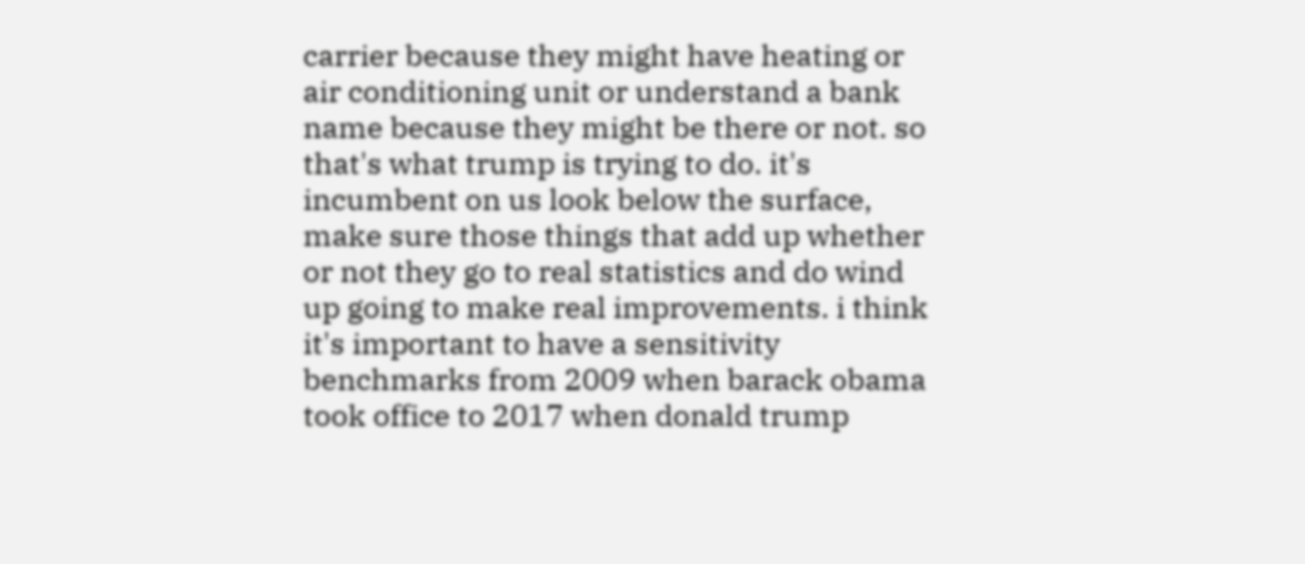carrier because they might have heating or air conditioning unit or understand a bank name because they might be there or not. so that's what trump is trying to do. it's incumbent on us look below the surface, make sure those things that add up whether or not they go to real statistics and do wind up going to make real improvements. i think it's important to have a sensitivity benchmarks from 2009 when barack obama took office to 2017 when donald trump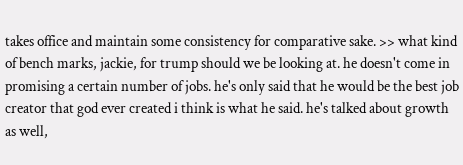takes office and maintain some consistency for comparative sake. >> what kind of bench marks, jackie, for trump should we be looking at. he doesn't come in promising a certain number of jobs. he's only said that he would be the best job creator that god ever created i think is what he said. he's talked about growth as well,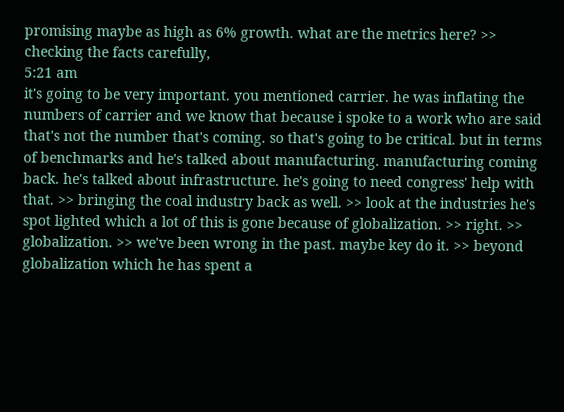promising maybe as high as 6% growth. what are the metrics here? >> checking the facts carefully,
5:21 am
it's going to be very important. you mentioned carrier. he was inflating the numbers of carrier and we know that because i spoke to a work who are said that's not the number that's coming. so that's going to be critical. but in terms of benchmarks and he's talked about manufacturing. manufacturing coming back. he's talked about infrastructure. he's going to need congress' help with that. >> bringing the coal industry back as well. >> look at the industries he's spot lighted which a lot of this is gone because of globalization. >> right. >> globalization. >> we've been wrong in the past. maybe key do it. >> beyond globalization which he has spent a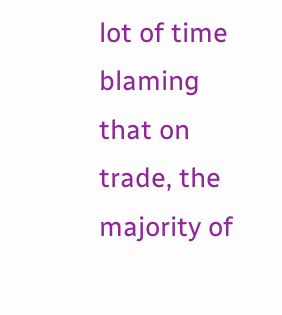lot of time blaming that on trade, the majority of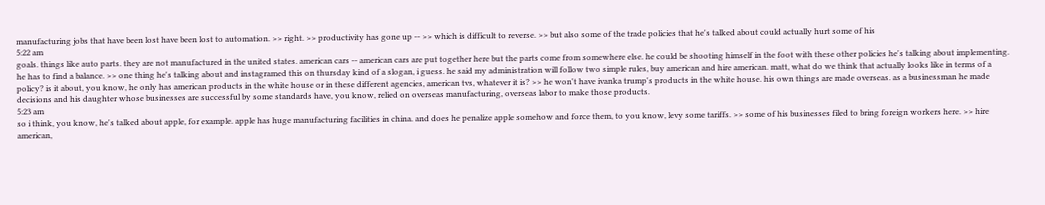manufacturing jobs that have been lost have been lost to automation. >> right. >> productivity has gone up -- >> which is difficult to reverse. >> but also some of the trade policies that he's talked about could actually hurt some of his
5:22 am
goals. things like auto parts. they are not manufactured in the united states. american cars -- american cars are put together here but the parts come from somewhere else. he could be shooting himself in the foot with these other policies he's talking about implementing. he has to find a balance. >> one thing he's talking about and instagramed this on thursday kind of a slogan, i guess. he said my administration will follow two simple rules, buy american and hire american. matt, what do we think that actually looks like in terms of a policy? is it about, you know, he only has american products in the white house or in these different agencies, american tvs, whatever it is? >> he won't have ivanka trump's products in the white house. his own things are made overseas. as a businessman he made decisions and his daughter whose businesses are successful by some standards have, you know, relied on overseas manufacturing, overseas labor to make those products.
5:23 am
so i think, you know, he's talked about apple, for example. apple has huge manufacturing facilities in china. and does he penalize apple somehow and force them, to you know, levy some tariffs. >> some of his businesses filed to bring foreign workers here. >> hire american,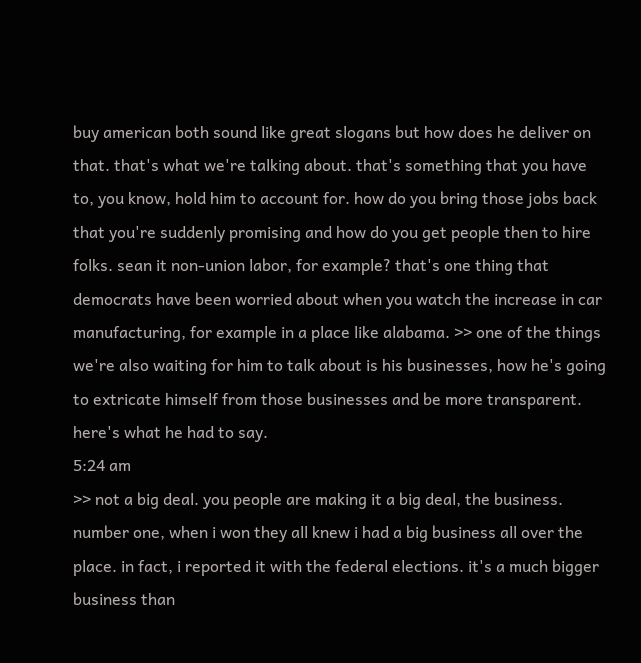buy american both sound like great slogans but how does he deliver on that. that's what we're talking about. that's something that you have to, you know, hold him to account for. how do you bring those jobs back that you're suddenly promising and how do you get people then to hire folks. sean it non-union labor, for example? that's one thing that democrats have been worried about when you watch the increase in car manufacturing, for example in a place like alabama. >> one of the things we're also waiting for him to talk about is his businesses, how he's going to extricate himself from those businesses and be more transparent. here's what he had to say.
5:24 am
>> not a big deal. you people are making it a big deal, the business. number one, when i won they all knew i had a big business all over the place. in fact, i reported it with the federal elections. it's a much bigger business than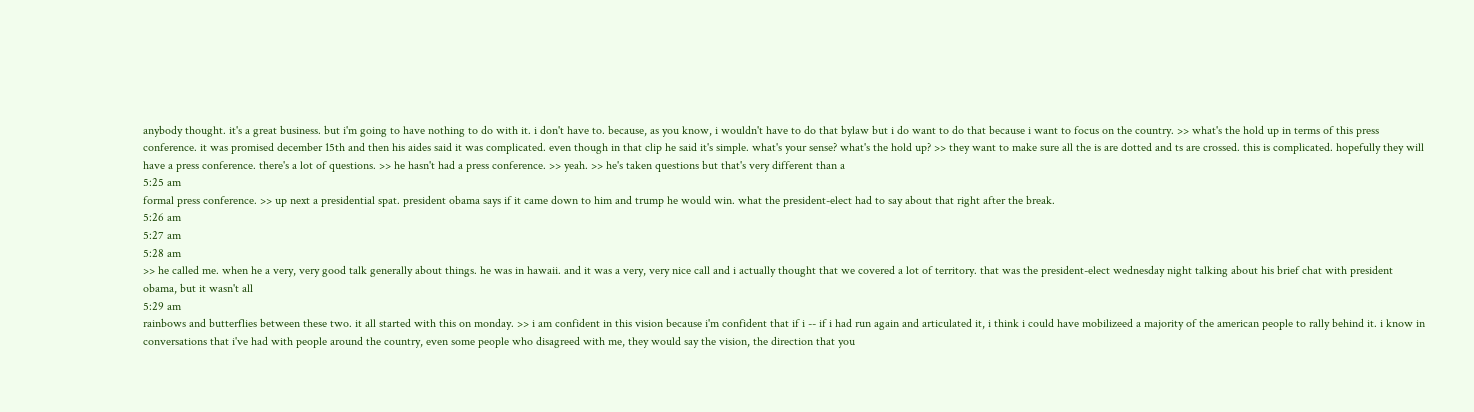anybody thought. it's a great business. but i'm going to have nothing to do with it. i don't have to. because, as you know, i wouldn't have to do that bylaw but i do want to do that because i want to focus on the country. >> what's the hold up in terms of this press conference. it was promised december 15th and then his aides said it was complicated. even though in that clip he said it's simple. what's your sense? what's the hold up? >> they want to make sure all the is are dotted and ts are crossed. this is complicated. hopefully they will have a press conference. there's a lot of questions. >> he hasn't had a press conference. >> yeah. >> he's taken questions but that's very different than a
5:25 am
formal press conference. >> up next a presidential spat. president obama says if it came down to him and trump he would win. what the president-elect had to say about that right after the break.
5:26 am
5:27 am
5:28 am
>> he called me. when he a very, very good talk generally about things. he was in hawaii. and it was a very, very nice call and i actually thought that we covered a lot of territory. that was the president-elect wednesday night talking about his brief chat with president obama, but it wasn't all
5:29 am
rainbows and butterflies between these two. it all started with this on monday. >> i am confident in this vision because i'm confident that if i -- if i had run again and articulated it, i think i could have mobilizeed a majority of the american people to rally behind it. i know in conversations that i've had with people around the country, even some people who disagreed with me, they would say the vision, the direction that you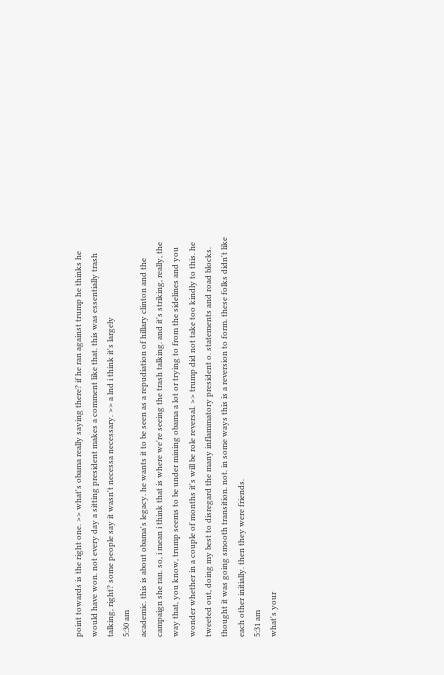point towards is the right one. >> what's obama really saying there? if he ran against trump he thinks he would have won. not every day a sitting president makes a comment like that. this was essentially trash talking, right? some people say it wasn't necessa necessary. >> a lnd i think it's largely
5:30 am
academic. this is about obama's legacy. he wants it to be seen as a repudiation of hillary clinton and the campaign she ran. so, i mean i think that is where we're seeing the trash talking. and it's striking, really, the way that, you know, trump seems to be under mining obama a lot or trying to from the sidelines and you wonder whether in a couple of months it's will be role reversal. >> trump did not take too kindly to this. he tweeted out, doing my best to disregard the many inflammatory president o. statements and road blocks. thought it was going smooth transition. not. in some ways this is a reversion to form. these folks didn't like each other initially. then they were friends.
5:31 am
what's your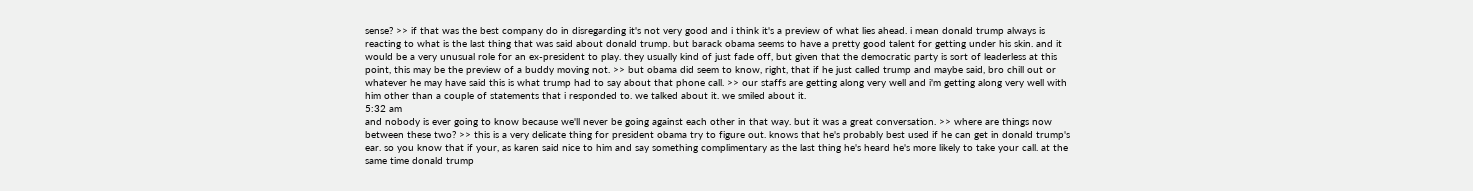sense? >> if that was the best company do in disregarding it's not very good and i think it's a preview of what lies ahead. i mean donald trump always is reacting to what is the last thing that was said about donald trump. but barack obama seems to have a pretty good talent for getting under his skin. and it would be a very unusual role for an ex-president to play. they usually kind of just fade off, but given that the democratic party is sort of leaderless at this point, this may be the preview of a buddy moving not. >> but obama did seem to know, right, that if he just called trump and maybe said, bro chill out or whatever he may have said this is what trump had to say about that phone call. >> our staffs are getting along very well and i'm getting along very well with him other than a couple of statements that i responded to. we talked about it. we smiled about it.
5:32 am
and nobody is ever going to know because we'll never be going against each other in that way. but it was a great conversation. >> where are things now between these two? >> this is a very delicate thing for president obama try to figure out. knows that he's probably best used if he can get in donald trump's ear. so you know that if your, as karen said nice to him and say something complimentary as the last thing he's heard he's more likely to take your call. at the same time donald trump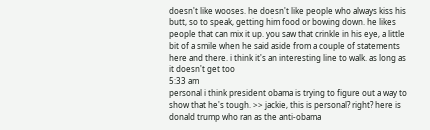doesn't like wooses. he doesn't like people who always kiss his butt, so to speak, getting him food or bowing down. he likes people that can mix it up. you saw that crinkle in his eye, a little bit of a smile when he said aside from a couple of statements here and there. i think it's an interesting line to walk. as long as it doesn't get too
5:33 am
personal i think president obama is trying to figure out a way to show that he's tough. >> jackie, this is personal? right? here is donald trump who ran as the anti-obama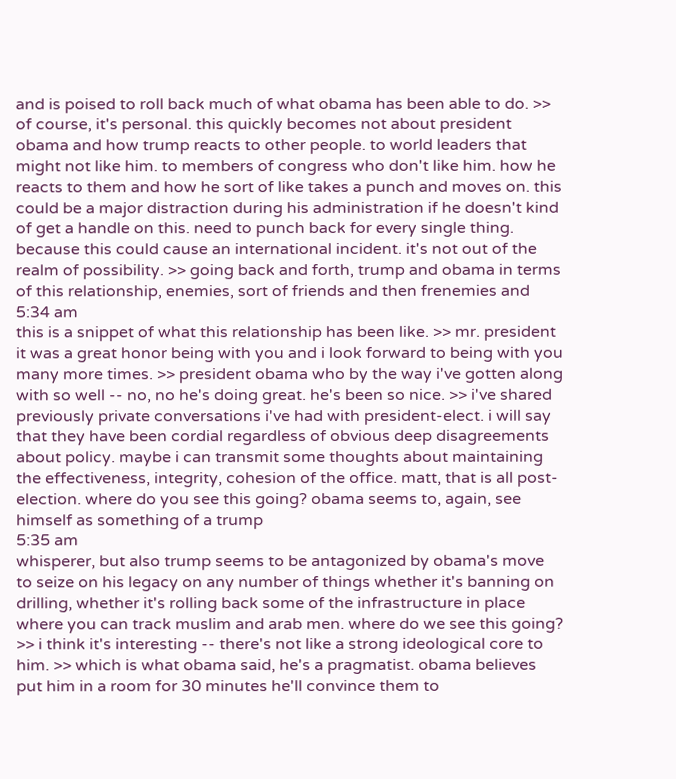and is poised to roll back much of what obama has been able to do. >> of course, it's personal. this quickly becomes not about president obama and how trump reacts to other people. to world leaders that might not like him. to members of congress who don't like him. how he reacts to them and how he sort of like takes a punch and moves on. this could be a major distraction during his administration if he doesn't kind of get a handle on this. need to punch back for every single thing. because this could cause an international incident. it's not out of the realm of possibility. >> going back and forth, trump and obama in terms of this relationship, enemies, sort of friends and then frenemies and
5:34 am
this is a snippet of what this relationship has been like. >> mr. president it was a great honor being with you and i look forward to being with you many more times. >> president obama who by the way i've gotten along with so well -- no, no he's doing great. he's been so nice. >> i've shared previously private conversations i've had with president-elect. i will say that they have been cordial regardless of obvious deep disagreements about policy. maybe i can transmit some thoughts about maintaining the effectiveness, integrity, cohesion of the office. matt, that is all post-election. where do you see this going? obama seems to, again, see himself as something of a trump
5:35 am
whisperer, but also trump seems to be antagonized by obama's move to seize on his legacy on any number of things whether it's banning on drilling, whether it's rolling back some of the infrastructure in place where you can track muslim and arab men. where do we see this going? >> i think it's interesting -- there's not like a strong ideological core to him. >> which is what obama said, he's a pragmatist. obama believes put him in a room for 30 minutes he'll convince them to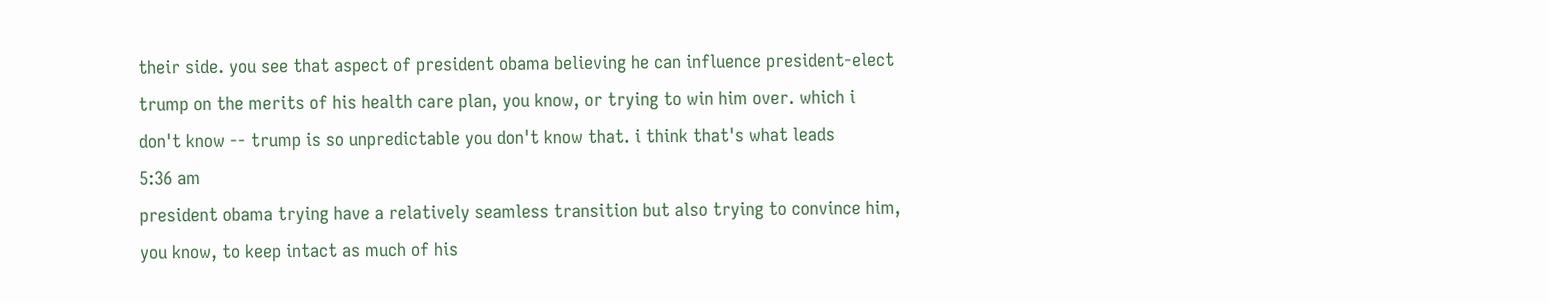their side. you see that aspect of president obama believing he can influence president-elect trump on the merits of his health care plan, you know, or trying to win him over. which i don't know -- trump is so unpredictable you don't know that. i think that's what leads
5:36 am
president obama trying have a relatively seamless transition but also trying to convince him, you know, to keep intact as much of his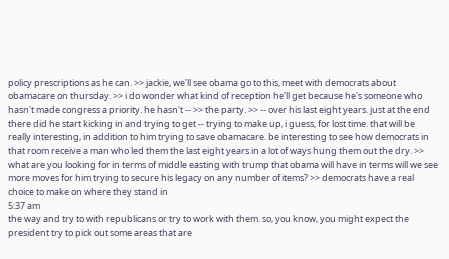policy prescriptions as he can. >> jackie, we'll see obama go to this, meet with democrats about obamacare on thursday. >> i do wonder what kind of reception he'll get because he's someone who hasn't made congress a priority. he hasn't -- >> the party. >> -- over his last eight years. just at the end there did he start kicking in and trying to get -- trying to make up, i guess, for lost time. that will be really interesting, in addition to him trying to save obamacare. be interesting to see how democrats in that room receive a man who led them the last eight years in a lot of ways hung them out the dry. >> what are you looking for in terms of middle easting with trump that obama will have in terms will we see more moves for him trying to secure his legacy on any number of items? >> democrats have a real choice to make on where they stand in
5:37 am
the way and try to with republicans or try to work with them. so, you know, you might expect the president try to pick out some areas that are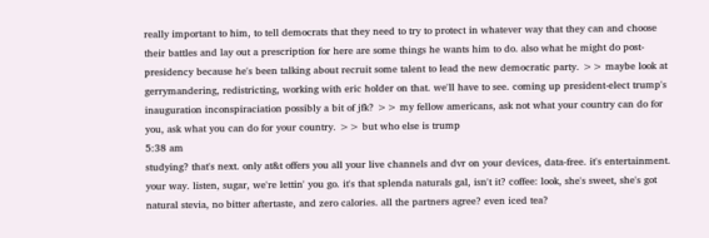really important to him, to tell democrats that they need to try to protect in whatever way that they can and choose their battles and lay out a prescription for here are some things he wants him to do. also what he might do post-presidency because he's been talking about recruit some talent to lead the new democratic party. >> maybe look at gerrymandering, redistricting, working with eric holder on that. we'll have to see. coming up president-elect trump's inauguration inconspiraciation possibly a bit of jfk? >> my fellow americans, ask not what your country can do for you, ask what you can do for your country. >> but who else is trump
5:38 am
studying? that's next. only at&t offers you all your live channels and dvr on your devices, data-free. it's entertainment. your way. listen, sugar, we're lettin' you go. it's that splenda naturals gal, isn't it? coffee: look, she's sweet, she's got natural stevia, no bitter aftertaste, and zero calories. all the partners agree? even iced tea?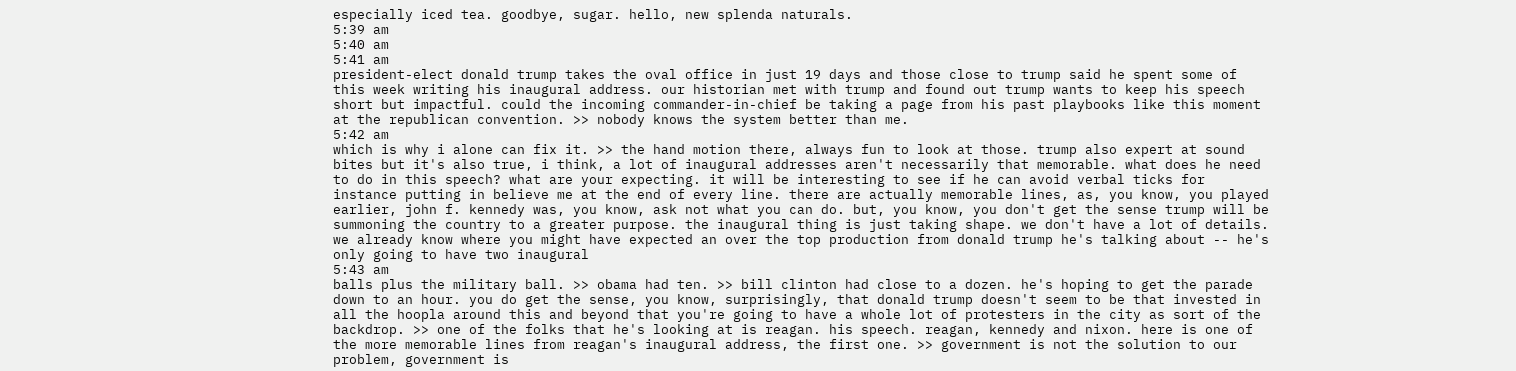especially iced tea. goodbye, sugar. hello, new splenda naturals.
5:39 am
5:40 am
5:41 am
president-elect donald trump takes the oval office in just 19 days and those close to trump said he spent some of this week writing his inaugural address. our historian met with trump and found out trump wants to keep his speech short but impactful. could the incoming commander-in-chief be taking a page from his past playbooks like this moment at the republican convention. >> nobody knows the system better than me.
5:42 am
which is why i alone can fix it. >> the hand motion there, always fun to look at those. trump also expert at sound bites but it's also true, i think, a lot of inaugural addresses aren't necessarily that memorable. what does he need to do in this speech? what are your expecting. it will be interesting to see if he can avoid verbal ticks for instance putting in believe me at the end of every line. there are actually memorable lines, as, you know, you played earlier, john f. kennedy was, you know, ask not what you can do. but, you know, you don't get the sense trump will be summoning the country to a greater purpose. the inaugural thing is just taking shape. we don't have a lot of details. we already know where you might have expected an over the top production from donald trump he's talking about -- he's only going to have two inaugural
5:43 am
balls plus the military ball. >> obama had ten. >> bill clinton had close to a dozen. he's hoping to get the parade down to an hour. you do get the sense, you know, surprisingly, that donald trump doesn't seem to be that invested in all the hoopla around this and beyond that you're going to have a whole lot of protesters in the city as sort of the backdrop. >> one of the folks that he's looking at is reagan. his speech. reagan, kennedy and nixon. here is one of the more memorable lines from reagan's inaugural address, the first one. >> government is not the solution to our problem, government is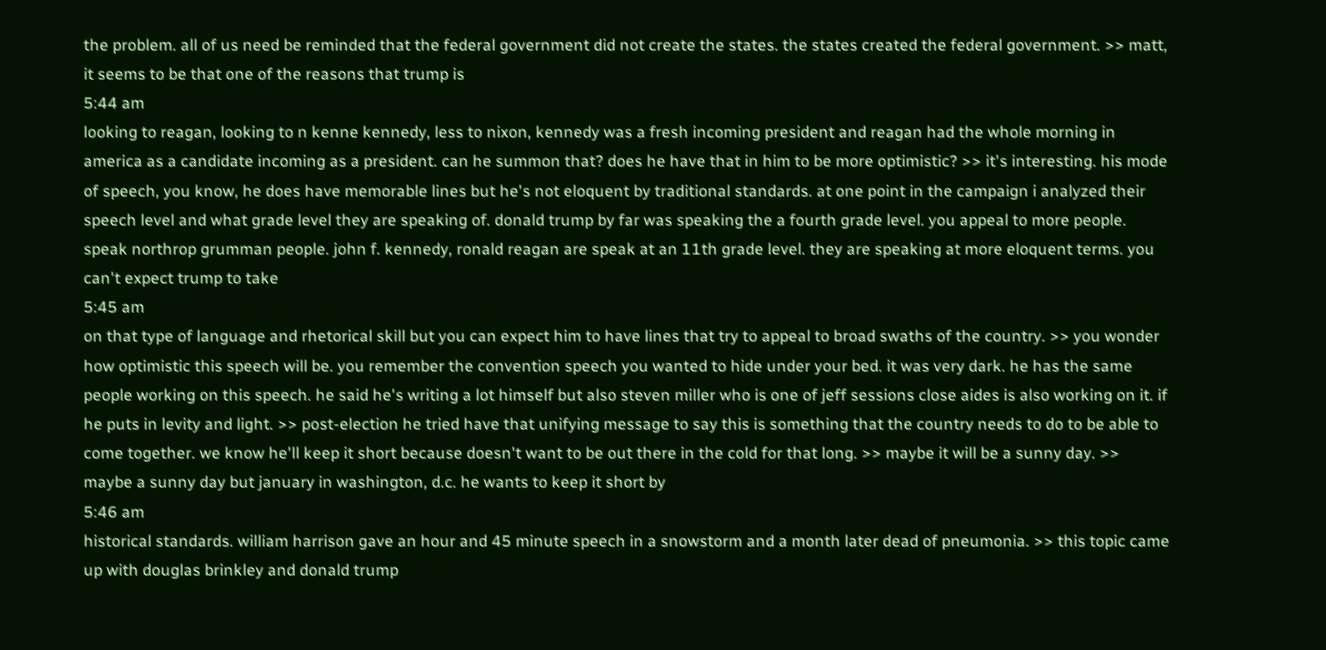the problem. all of us need be reminded that the federal government did not create the states. the states created the federal government. >> matt, it seems to be that one of the reasons that trump is
5:44 am
looking to reagan, looking to n kenne kennedy, less to nixon, kennedy was a fresh incoming president and reagan had the whole morning in america as a candidate incoming as a president. can he summon that? does he have that in him to be more optimistic? >> it's interesting. his mode of speech, you know, he does have memorable lines but he's not eloquent by traditional standards. at one point in the campaign i analyzed their speech level and what grade level they are speaking of. donald trump by far was speaking the a fourth grade level. you appeal to more people. speak northrop grumman people. john f. kennedy, ronald reagan are speak at an 11th grade level. they are speaking at more eloquent terms. you can't expect trump to take
5:45 am
on that type of language and rhetorical skill but you can expect him to have lines that try to appeal to broad swaths of the country. >> you wonder how optimistic this speech will be. you remember the convention speech you wanted to hide under your bed. it was very dark. he has the same people working on this speech. he said he's writing a lot himself but also steven miller who is one of jeff sessions close aides is also working on it. if he puts in levity and light. >> post-election he tried have that unifying message to say this is something that the country needs to do to be able to come together. we know he'll keep it short because doesn't want to be out there in the cold for that long. >> maybe it will be a sunny day. >> maybe a sunny day but january in washington, d.c. he wants to keep it short by
5:46 am
historical standards. william harrison gave an hour and 45 minute speech in a snowstorm and a month later dead of pneumonia. >> this topic came up with douglas brinkley and donald trump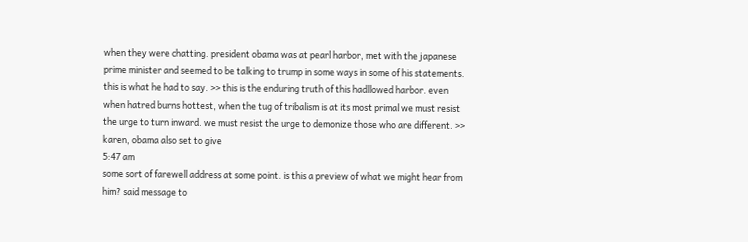when they were chatting. president obama was at pearl harbor, met with the japanese prime minister and seemed to be talking to trump in some ways in some of his statements. this is what he had to say. >> this is the enduring truth of this hadllowed harbor. even when hatred burns hottest, when the tug of tribalism is at its most primal we must resist the urge to turn inward. we must resist the urge to demonize those who are different. >> karen, obama also set to give
5:47 am
some sort of farewell address at some point. is this a preview of what we might hear from him? said message to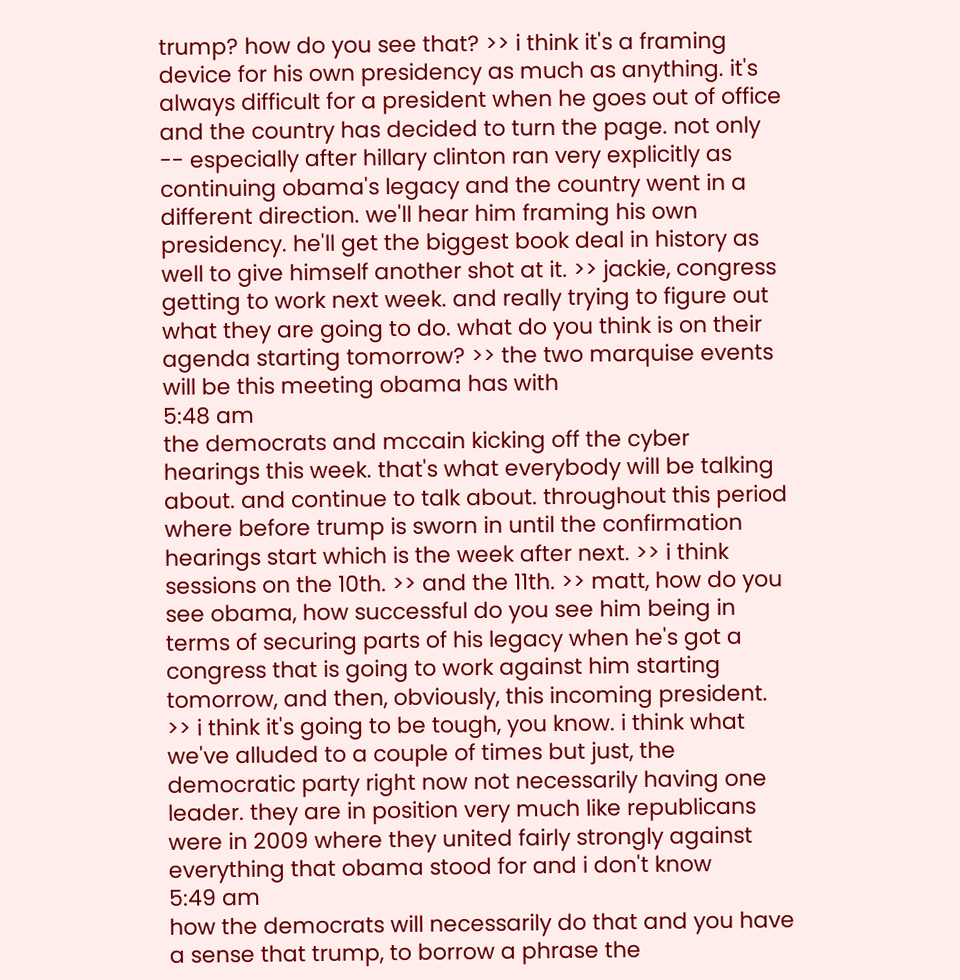trump? how do you see that? >> i think it's a framing device for his own presidency as much as anything. it's always difficult for a president when he goes out of office and the country has decided to turn the page. not only -- especially after hillary clinton ran very explicitly as continuing obama's legacy and the country went in a different direction. we'll hear him framing his own presidency. he'll get the biggest book deal in history as well to give himself another shot at it. >> jackie, congress getting to work next week. and really trying to figure out what they are going to do. what do you think is on their agenda starting tomorrow? >> the two marquise events will be this meeting obama has with
5:48 am
the democrats and mccain kicking off the cyber hearings this week. that's what everybody will be talking about. and continue to talk about. throughout this period where before trump is sworn in until the confirmation hearings start which is the week after next. >> i think sessions on the 10th. >> and the 11th. >> matt, how do you see obama, how successful do you see him being in terms of securing parts of his legacy when he's got a congress that is going to work against him starting tomorrow, and then, obviously, this incoming president. >> i think it's going to be tough, you know. i think what we've alluded to a couple of times but just, the democratic party right now not necessarily having one leader. they are in position very much like republicans were in 2009 where they united fairly strongly against everything that obama stood for and i don't know
5:49 am
how the democrats will necessarily do that and you have a sense that trump, to borrow a phrase the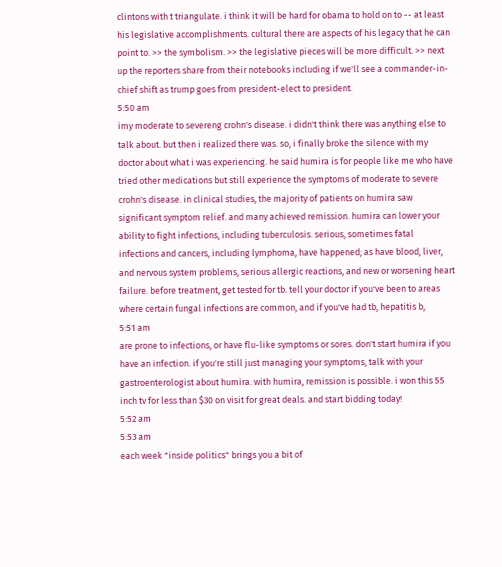clintons with t triangulate. i think it will be hard for obama to hold on to -- at least his legislative accomplishments. cultural there are aspects of his legacy that he can point to. >> the symbolism. >> the legislative pieces will be more difficult. >> next up the reporters share from their notebooks including if we'll see a commander-in-chief shift as trump goes from president-elect to president.
5:50 am
imy moderate to severeng crohn's disease. i didn't think there was anything else to talk about. but then i realized there was. so, i finally broke the silence with my doctor about what i was experiencing. he said humira is for people like me who have tried other medications but still experience the symptoms of moderate to severe crohn's disease. in clinical studies, the majority of patients on humira saw significant symptom relief. and many achieved remission. humira can lower your ability to fight infections, including tuberculosis. serious, sometimes fatal infections and cancers, including lymphoma, have happened; as have blood, liver, and nervous system problems, serious allergic reactions, and new or worsening heart failure. before treatment, get tested for tb. tell your doctor if you've been to areas where certain fungal infections are common, and if you've had tb, hepatitis b,
5:51 am
are prone to infections, or have flu-like symptoms or sores. don't start humira if you have an infection. if you're still just managing your symptoms, talk with your gastroenterologist about humira. with humira, remission is possible. i won this 55 inch tv for less than $30 on visit for great deals. and start bidding today!
5:52 am
5:53 am
each week "inside politics" brings you a bit of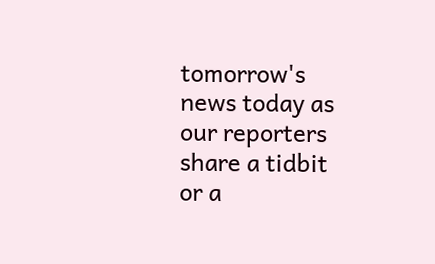tomorrow's news today as our reporters share a tidbit or a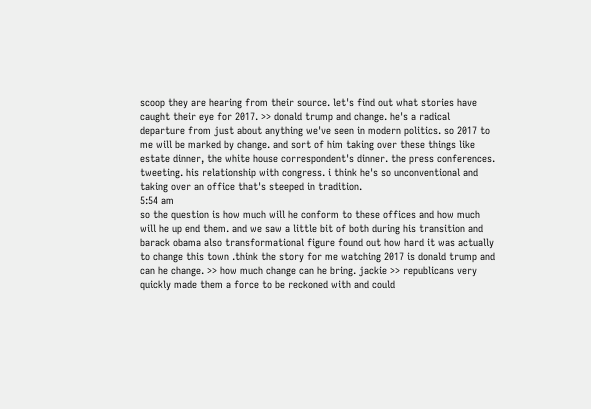scoop they are hearing from their source. let's find out what stories have caught their eye for 2017. >> donald trump and change. he's a radical departure from just about anything we've seen in modern politics. so 2017 to me will be marked by change. and sort of him taking over these things like estate dinner, the white house correspondent's dinner. the press conferences. tweeting. his relationship with congress. i think he's so unconventional and taking over an office that's steeped in tradition.
5:54 am
so the question is how much will he conform to these offices and how much will he up end them. and we saw a little bit of both during his transition and barack obama also transformational figure found out how hard it was actually to change this town .think the story for me watching 2017 is donald trump and can he change. >> how much change can he bring. jackie >> republicans very quickly made them a force to be reckoned with and could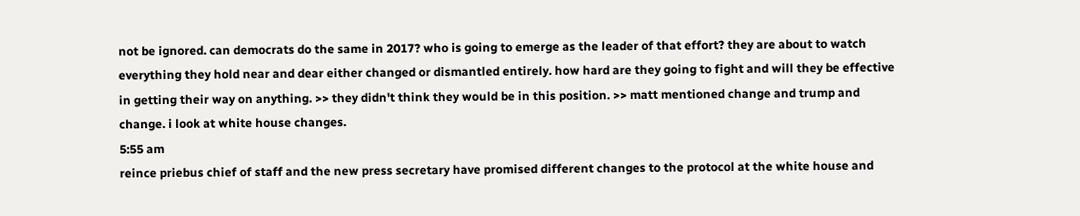not be ignored. can democrats do the same in 2017? who is going to emerge as the leader of that effort? they are about to watch everything they hold near and dear either changed or dismantled entirely. how hard are they going to fight and will they be effective in getting their way on anything. >> they didn't think they would be in this position. >> matt mentioned change and trump and change. i look at white house changes.
5:55 am
reince priebus chief of staff and the new press secretary have promised different changes to the protocol at the white house and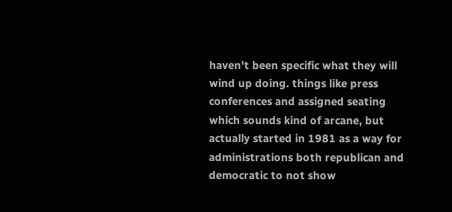haven't been specific what they will wind up doing. things like press conferences and assigned seating which sounds kind of arcane, but actually started in 1981 as a way for administrations both republican and democratic to not show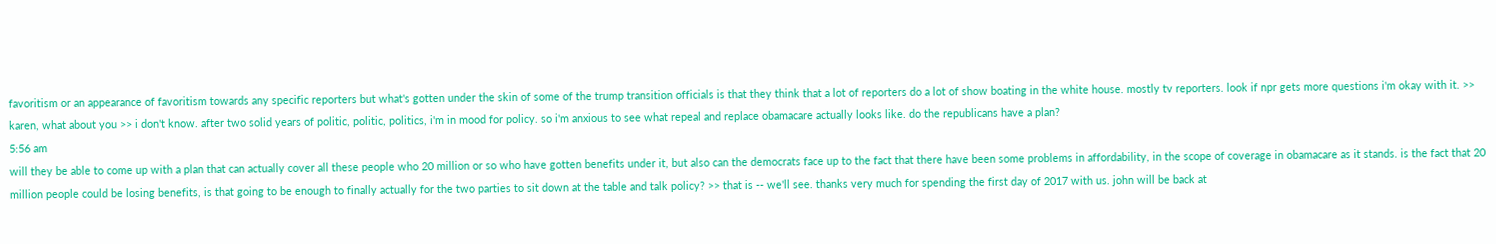favoritism or an appearance of favoritism towards any specific reporters but what's gotten under the skin of some of the trump transition officials is that they think that a lot of reporters do a lot of show boating in the white house. mostly tv reporters. look if npr gets more questions i'm okay with it. >> karen, what about you >> i don't know. after two solid years of politic, politic, politics, i'm in mood for policy. so i'm anxious to see what repeal and replace obamacare actually looks like. do the republicans have a plan?
5:56 am
will they be able to come up with a plan that can actually cover all these people who 20 million or so who have gotten benefits under it, but also can the democrats face up to the fact that there have been some problems in affordability, in the scope of coverage in obamacare as it stands. is the fact that 20 million people could be losing benefits, is that going to be enough to finally actually for the two parties to sit down at the table and talk policy? >> that is -- we'll see. thanks very much for spending the first day of 2017 with us. john will be back at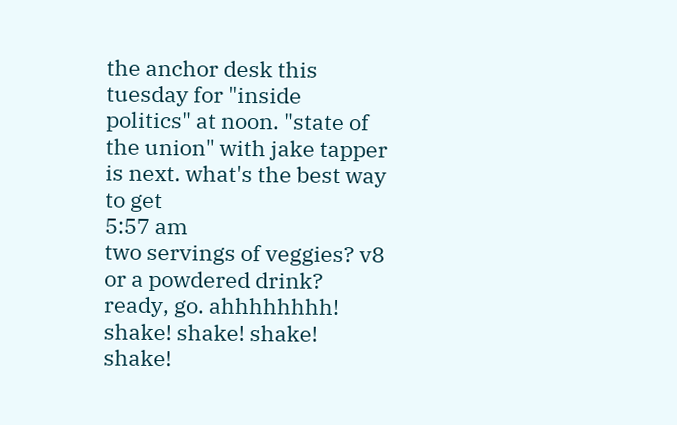the anchor desk this tuesday for "inside politics" at noon. "state of the union" with jake tapper is next. what's the best way to get
5:57 am
two servings of veggies? v8 or a powdered drink? ready, go. ahhhhhhhh! shake! shake! shake! shake!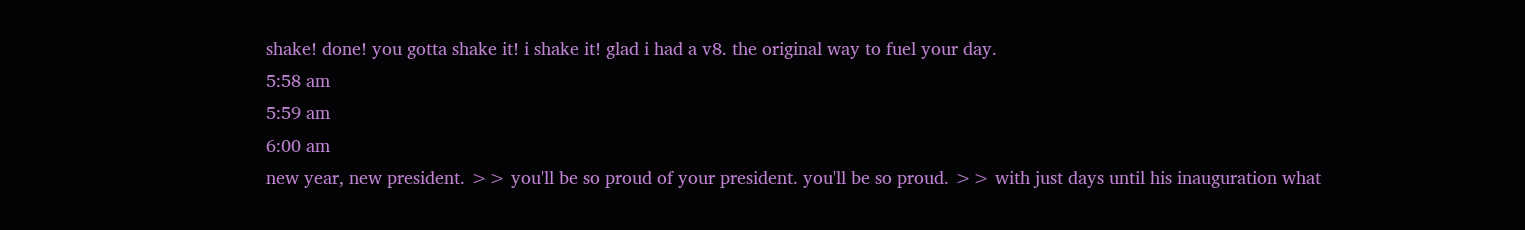shake! done! you gotta shake it! i shake it! glad i had a v8. the original way to fuel your day.
5:58 am
5:59 am
6:00 am
new year, new president. >> you'll be so proud of your president. you'll be so proud. >> with just days until his inauguration what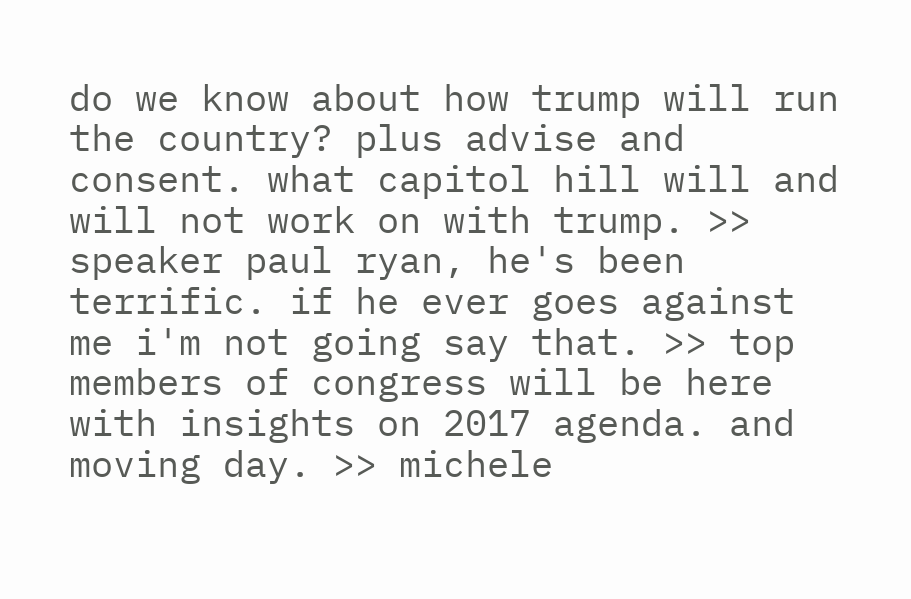do we know about how trump will run the country? plus advise and consent. what capitol hill will and will not work on with trump. >> speaker paul ryan, he's been terrific. if he ever goes against me i'm not going say that. >> top members of congress will be here with insights on 2017 agenda. and moving day. >> michele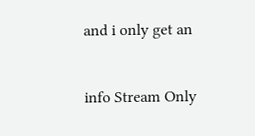and i only get an


info Stream Only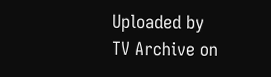Uploaded by TV Archive on